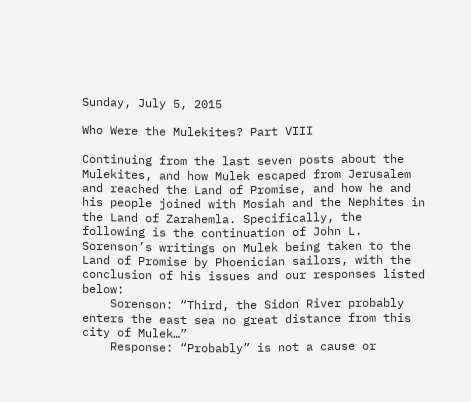Sunday, July 5, 2015

Who Were the Mulekites? Part VIII

Continuing from the last seven posts about the Mulekites, and how Mulek escaped from Jerusalem and reached the Land of Promise, and how he and his people joined with Mosiah and the Nephites in the Land of Zarahemla. Specifically, the following is the continuation of John L. Sorenson’s writings on Mulek being taken to the Land of Promise by Phoenician sailors, with the conclusion of his issues and our responses listed below:
    Sorenson: “Third, the Sidon River probably enters the east sea no great distance from this city of Mulek…”
    Response: “Probably” is not a cause or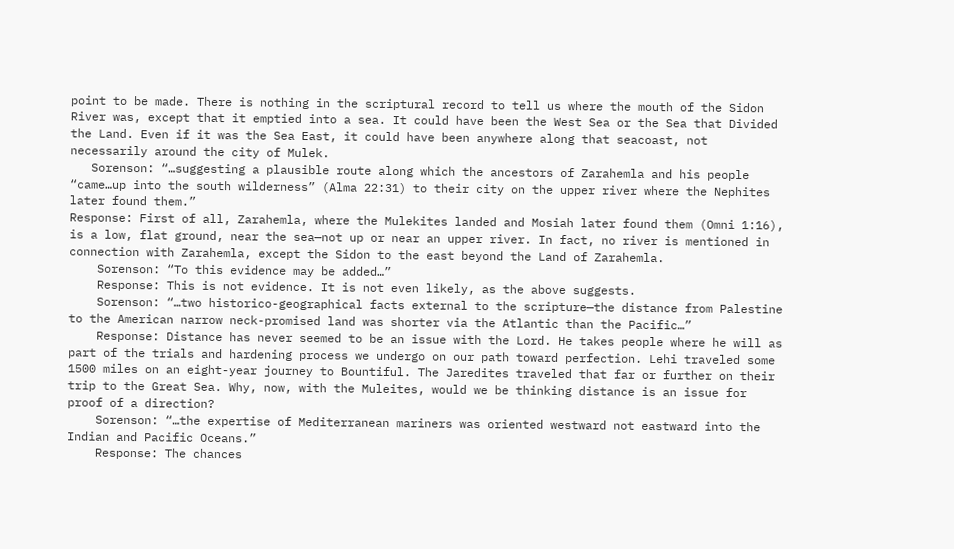point to be made. There is nothing in the scriptural record to tell us where the mouth of the Sidon River was, except that it emptied into a sea. It could have been the West Sea or the Sea that Divided the Land. Even if it was the Sea East, it could have been anywhere along that seacoast, not necessarily around the city of Mulek.
   Sorenson: “…suggesting a plausible route along which the ancestors of Zarahemla and his people “came…up into the south wilderness” (Alma 22:31) to their city on the upper river where the Nephites later found them.”
Response: First of all, Zarahemla, where the Mulekites landed and Mosiah later found them (Omni 1:16), is a low, flat ground, near the sea—not up or near an upper river. In fact, no river is mentioned in connection with Zarahemla, except the Sidon to the east beyond the Land of Zarahemla.
    Sorenson: “To this evidence may be added…”
    Response: This is not evidence. It is not even likely, as the above suggests.
    Sorenson: “…two historico-geographical facts external to the scripture—the distance from Palestine to the American narrow neck-promised land was shorter via the Atlantic than the Pacific…”
    Response: Distance has never seemed to be an issue with the Lord. He takes people where he will as part of the trials and hardening process we undergo on our path toward perfection. Lehi traveled some 1500 miles on an eight-year journey to Bountiful. The Jaredites traveled that far or further on their trip to the Great Sea. Why, now, with the Muleites, would we be thinking distance is an issue for proof of a direction?
    Sorenson: “…the expertise of Mediterranean mariners was oriented westward not eastward into the Indian and Pacific Oceans.”
    Response: The chances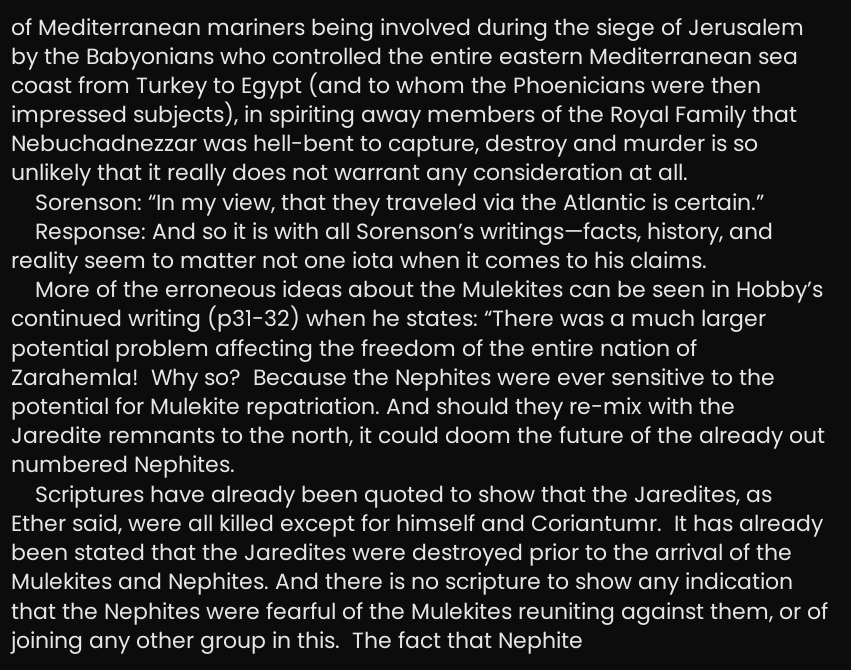of Mediterranean mariners being involved during the siege of Jerusalem by the Babyonians who controlled the entire eastern Mediterranean sea coast from Turkey to Egypt (and to whom the Phoenicians were then impressed subjects), in spiriting away members of the Royal Family that Nebuchadnezzar was hell-bent to capture, destroy and murder is so unlikely that it really does not warrant any consideration at all.
    Sorenson: “In my view, that they traveled via the Atlantic is certain.”
    Response: And so it is with all Sorenson’s writings—facts, history, and reality seem to matter not one iota when it comes to his claims.
    More of the erroneous ideas about the Mulekites can be seen in Hobby’s continued writing (p31-32) when he states: “There was a much larger potential problem affecting the freedom of the entire nation of Zarahemla!  Why so?  Because the Nephites were ever sensitive to the potential for Mulekite repatriation. And should they re-mix with the Jaredite remnants to the north, it could doom the future of the already out numbered Nephites.
    Scriptures have already been quoted to show that the Jaredites, as Ether said, were all killed except for himself and Coriantumr.  It has already been stated that the Jaredites were destroyed prior to the arrival of the Mulekites and Nephites. And there is no scripture to show any indication that the Nephites were fearful of the Mulekites reuniting against them, or of joining any other group in this.  The fact that Nephite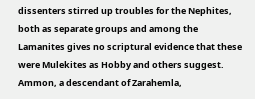dissenters stirred up troubles for the Nephites, both as separate groups and among the Lamanites gives no scriptural evidence that these were Mulekites as Hobby and others suggest.
Ammon, a descendant of Zarahemla,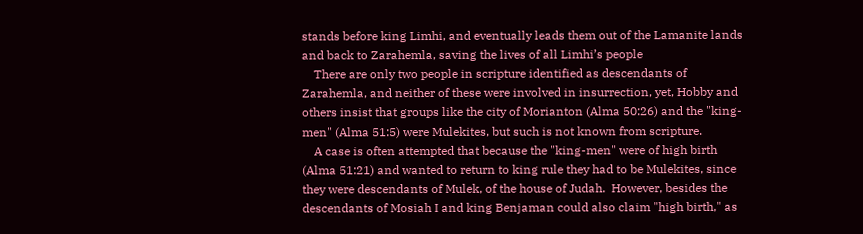stands before king Limhi, and eventually leads them out of the Lamanite lands and back to Zarahemla, saving the lives of all Limhi’s people
    There are only two people in scripture identified as descendants of Zarahemla, and neither of these were involved in insurrection, yet, Hobby and others insist that groups like the city of Morianton (Alma 50:26) and the "king-men" (Alma 51:5) were Mulekites, but such is not known from scripture.
    A case is often attempted that because the "king-men" were of high birth (Alma 51:21) and wanted to return to king rule they had to be Mulekites, since they were descendants of Mulek, of the house of Judah.  However, besides the descendants of Mosiah I and king Benjaman could also claim "high birth," as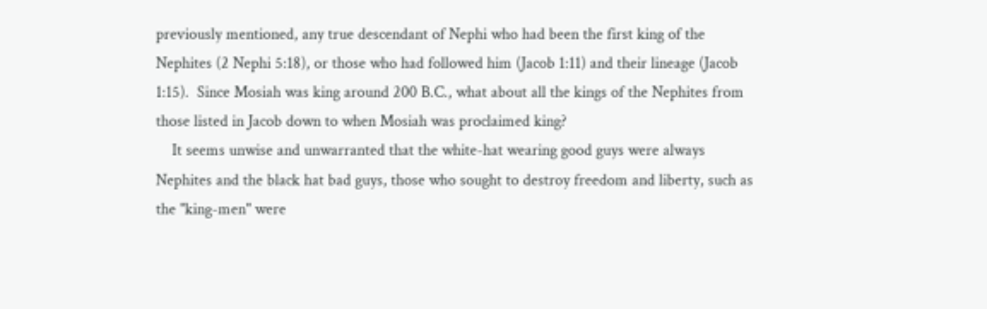previously mentioned, any true descendant of Nephi who had been the first king of the Nephites (2 Nephi 5:18), or those who had followed him (Jacob 1:11) and their lineage (Jacob 1:15).  Since Mosiah was king around 200 B.C., what about all the kings of the Nephites from those listed in Jacob down to when Mosiah was proclaimed king?
    It seems unwise and unwarranted that the white-hat wearing good guys were always Nephites and the black hat bad guys, those who sought to destroy freedom and liberty, such as the "king-men" were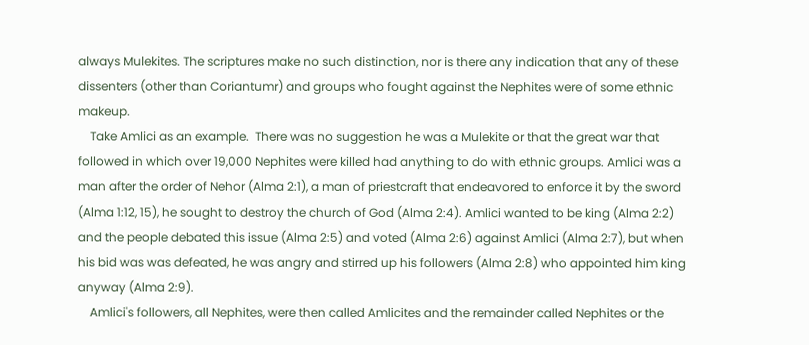always Mulekites. The scriptures make no such distinction, nor is there any indication that any of these dissenters (other than Coriantumr) and groups who fought against the Nephites were of some ethnic makeup.
    Take Amlici as an example.  There was no suggestion he was a Mulekite or that the great war that followed in which over 19,000 Nephites were killed had anything to do with ethnic groups. Amlici was a man after the order of Nehor (Alma 2:1), a man of priestcraft that endeavored to enforce it by the sword (Alma 1:12, 15), he sought to destroy the church of God (Alma 2:4). Amlici wanted to be king (Alma 2:2) and the people debated this issue (Alma 2:5) and voted (Alma 2:6) against Amlici (Alma 2:7), but when his bid was was defeated, he was angry and stirred up his followers (Alma 2:8) who appointed him king anyway (Alma 2:9).
    Amlici's followers, all Nephites, were then called Amlicites and the remainder called Nephites or the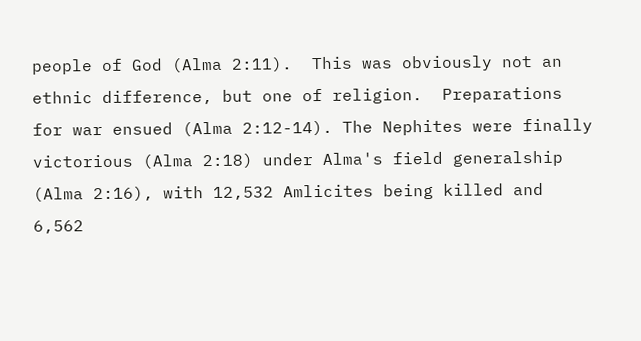people of God (Alma 2:11).  This was obviously not an ethnic difference, but one of religion.  Preparations for war ensued (Alma 2:12-14). The Nephites were finally victorious (Alma 2:18) under Alma's field generalship (Alma 2:16), with 12,532 Amlicites being killed and 6,562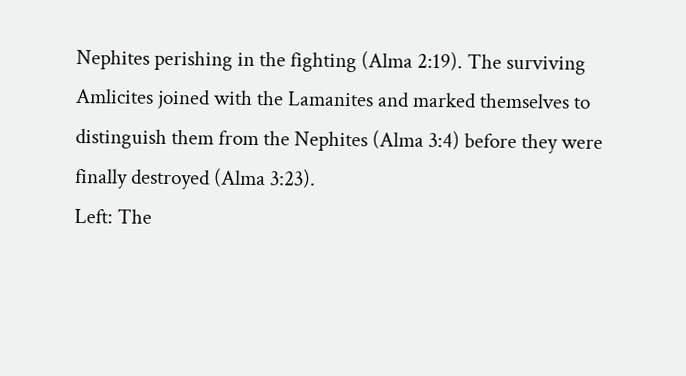Nephites perishing in the fighting (Alma 2:19). The surviving Amlicites joined with the Lamanites and marked themselves to distinguish them from the Nephites (Alma 3:4) before they were finally destroyed (Alma 3:23).
Left: The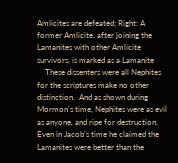Amlicites are defeated; Right: A former Amlicite, after joining the Lamanites with other Amlicite survivors, is marked as a Lamanite
    These dissenters were all Nephites for the scriptures make no other distinction.  And as shown during Mormon's time, Nephites were as evil as anyone, and ripe for destruction.  Even in Jacob's time he claimed the Lamanites were better than the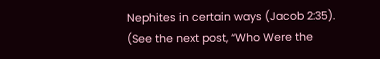Nephites in certain ways (Jacob 2:35).
(See the next post, “Who Were the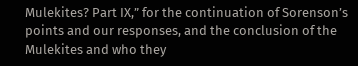Mulekites? Part IX,” for the continuation of Sorenson’s points and our responses, and the conclusion of the Mulekites and who they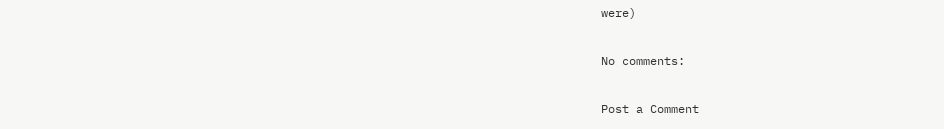were)

No comments:

Post a Comment